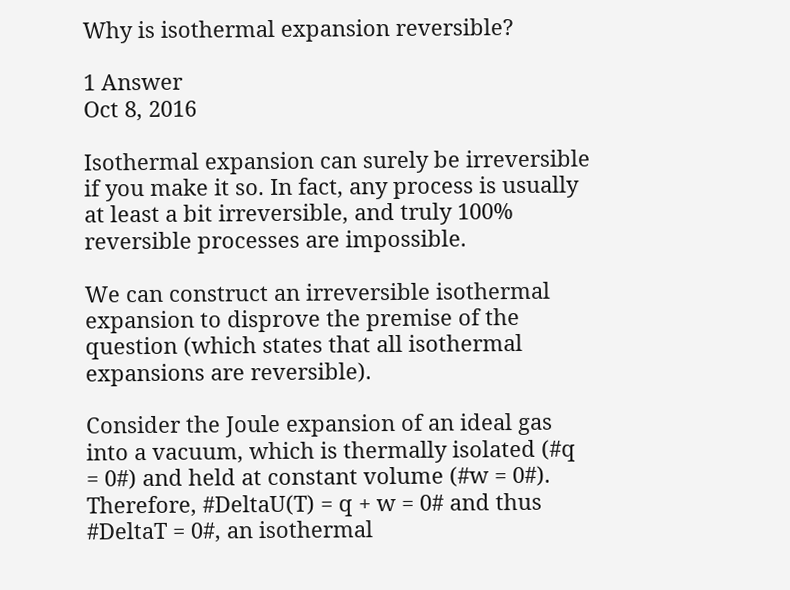Why is isothermal expansion reversible?

1 Answer
Oct 8, 2016

Isothermal expansion can surely be irreversible if you make it so. In fact, any process is usually at least a bit irreversible, and truly 100% reversible processes are impossible.

We can construct an irreversible isothermal expansion to disprove the premise of the question (which states that all isothermal expansions are reversible).

Consider the Joule expansion of an ideal gas into a vacuum, which is thermally isolated (#q = 0#) and held at constant volume (#w = 0#). Therefore, #DeltaU(T) = q + w = 0# and thus #DeltaT = 0#, an isothermal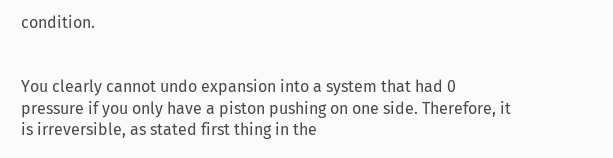condition.


You clearly cannot undo expansion into a system that had 0 pressure if you only have a piston pushing on one side. Therefore, it is irreversible, as stated first thing in the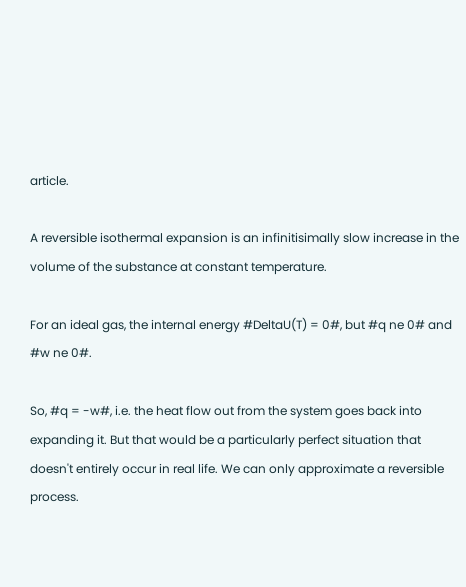article.

A reversible isothermal expansion is an infinitisimally slow increase in the volume of the substance at constant temperature.

For an ideal gas, the internal energy #DeltaU(T) = 0#, but #q ne 0# and #w ne 0#.

So, #q = -w#, i.e. the heat flow out from the system goes back into expanding it. But that would be a particularly perfect situation that doesn't entirely occur in real life. We can only approximate a reversible process.